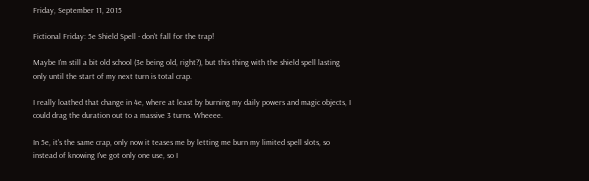Friday, September 11, 2015

Fictional Friday: 5e Shield Spell - don't fall for the trap!

Maybe I'm still a bit old school (3e being old, right?), but this thing with the shield spell lasting only until the start of my next turn is total crap.

I really loathed that change in 4e, where at least by burning my daily powers and magic objects, I could drag the duration out to a massive 3 turns. Wheeee.

In 5e, it's the same crap, only now it teases me by letting me burn my limited spell slots, so instead of knowing I've got only one use, so I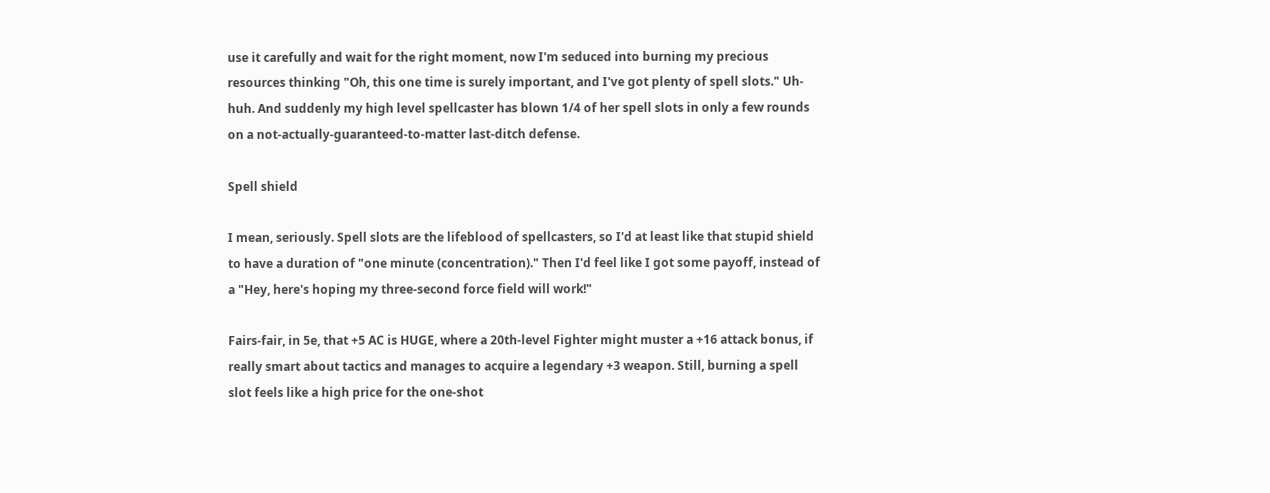use it carefully and wait for the right moment, now I'm seduced into burning my precious resources thinking "Oh, this one time is surely important, and I've got plenty of spell slots." Uh-huh. And suddenly my high level spellcaster has blown 1/4 of her spell slots in only a few rounds on a not-actually-guaranteed-to-matter last-ditch defense.

Spell shield

I mean, seriously. Spell slots are the lifeblood of spellcasters, so I'd at least like that stupid shield to have a duration of "one minute (concentration)." Then I'd feel like I got some payoff, instead of a "Hey, here's hoping my three-second force field will work!"

Fairs-fair, in 5e, that +5 AC is HUGE, where a 20th-level Fighter might muster a +16 attack bonus, if really smart about tactics and manages to acquire a legendary +3 weapon. Still, burning a spell slot feels like a high price for the one-shot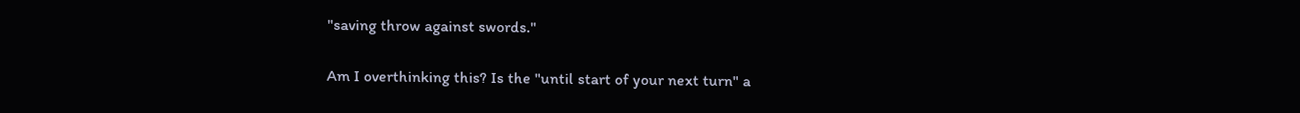"saving throw against swords."

Am I overthinking this? Is the "until start of your next turn" a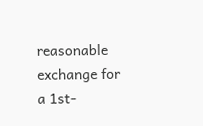reasonable exchange for a 1st-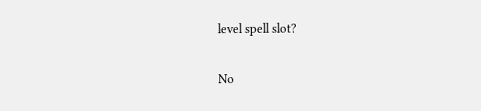level spell slot?

No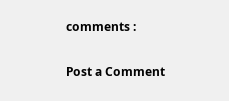comments :

Post a Comment